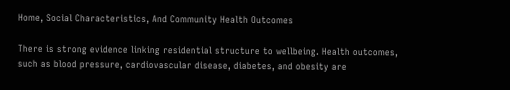Home, Social Characteristics, And Community Health Outcomes

There is strong evidence linking residential structure to wellbeing. Health outcomes, such as blood pressure, cardiovascular disease, diabetes, and obesity are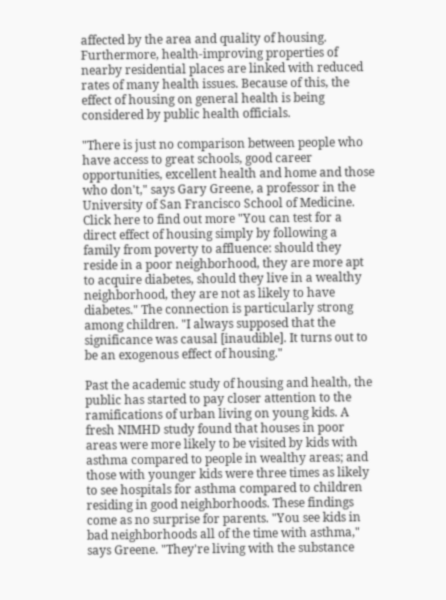affected by the area and quality of housing. Furthermore, health-improving properties of nearby residential places are linked with reduced rates of many health issues. Because of this, the effect of housing on general health is being considered by public health officials.

"There is just no comparison between people who have access to great schools, good career opportunities, excellent health and home and those who don't," says Gary Greene, a professor in the University of San Francisco School of Medicine. Click here to find out more "You can test for a direct effect of housing simply by following a family from poverty to affluence: should they reside in a poor neighborhood, they are more apt to acquire diabetes, should they live in a wealthy neighborhood, they are not as likely to have diabetes." The connection is particularly strong among children. "I always supposed that the significance was causal [inaudible]. It turns out to be an exogenous effect of housing."

Past the academic study of housing and health, the public has started to pay closer attention to the ramifications of urban living on young kids. A fresh NIMHD study found that houses in poor areas were more likely to be visited by kids with asthma compared to people in wealthy areas; and those with younger kids were three times as likely to see hospitals for asthma compared to children residing in good neighborhoods. These findings come as no surprise for parents. "You see kids in bad neighborhoods all of the time with asthma," says Greene. "They're living with the substance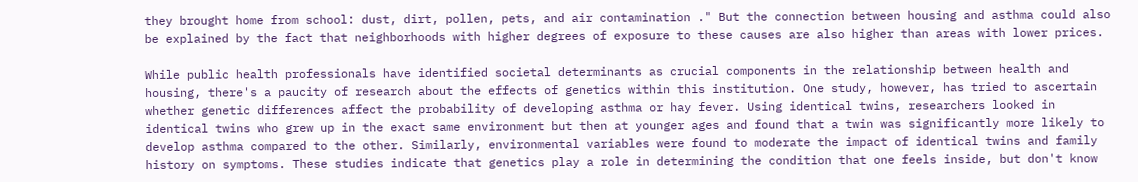they brought home from school: dust, dirt, pollen, pets, and air contamination ." But the connection between housing and asthma could also be explained by the fact that neighborhoods with higher degrees of exposure to these causes are also higher than areas with lower prices.

While public health professionals have identified societal determinants as crucial components in the relationship between health and housing, there's a paucity of research about the effects of genetics within this institution. One study, however, has tried to ascertain whether genetic differences affect the probability of developing asthma or hay fever. Using identical twins, researchers looked in identical twins who grew up in the exact same environment but then at younger ages and found that a twin was significantly more likely to develop asthma compared to the other. Similarly, environmental variables were found to moderate the impact of identical twins and family history on symptoms. These studies indicate that genetics play a role in determining the condition that one feels inside, but don't know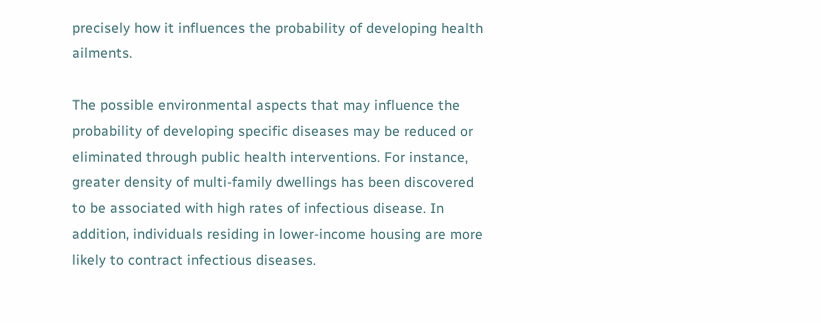precisely how it influences the probability of developing health ailments.

The possible environmental aspects that may influence the probability of developing specific diseases may be reduced or eliminated through public health interventions. For instance, greater density of multi-family dwellings has been discovered to be associated with high rates of infectious disease. In addition, individuals residing in lower-income housing are more likely to contract infectious diseases.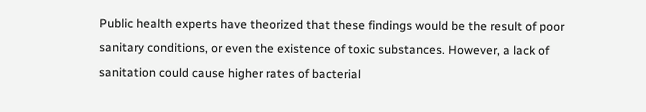Public health experts have theorized that these findings would be the result of poor sanitary conditions, or even the existence of toxic substances. However, a lack of sanitation could cause higher rates of bacterial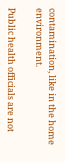contamination, like in the home environment.

Public health officials are not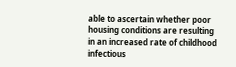able to ascertain whether poor housing conditions are resulting in an increased rate of childhood infectious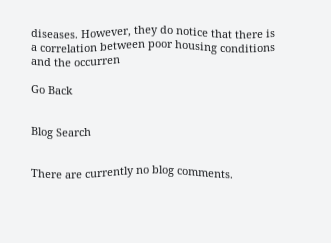diseases. However, they do notice that there is a correlation between poor housing conditions and the occurren

Go Back


Blog Search


There are currently no blog comments.